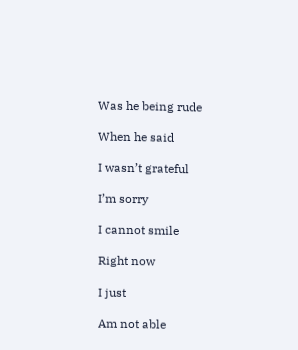Was he being rude

When he said

I wasn’t grateful

I’m sorry

I cannot smile

Right now

I just

Am not able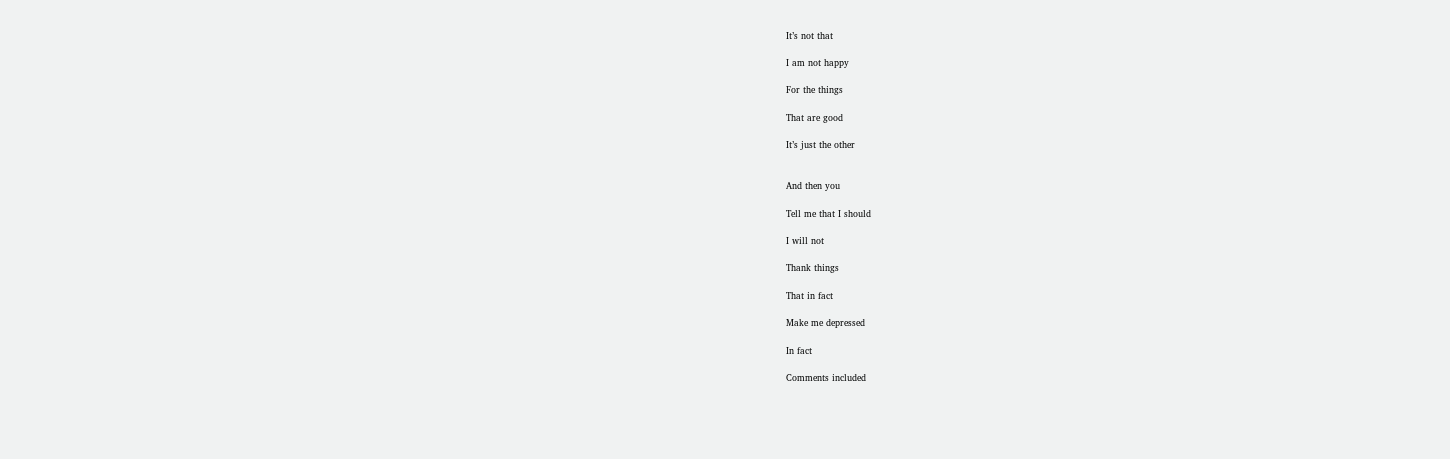It’s not that

I am not happy

For the things

That are good

It’s just the other


And then you

Tell me that I should

I will not

Thank things

That in fact

Make me depressed

In fact

Comments included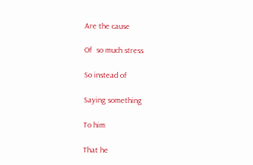Are the cause

Of  so much stress

So instead of

Saying something

To him

That he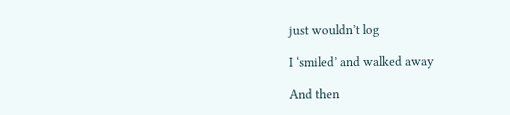just wouldn’t log

I ‘smiled’ and walked away

And then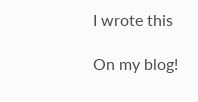I wrote this

On my blog!